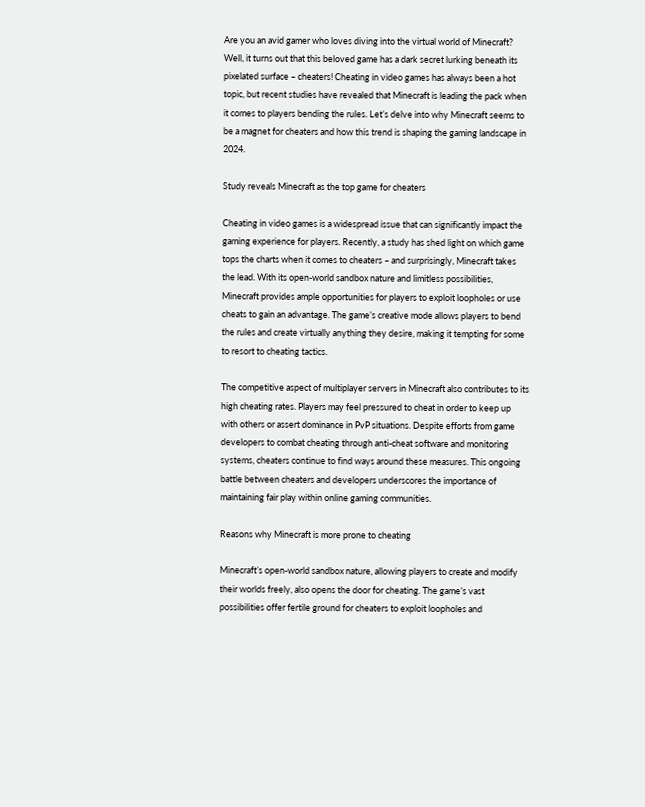Are you an avid gamer who loves diving into the virtual world of Minecraft? Well, it turns out that this beloved game has a dark secret lurking beneath its pixelated surface – cheaters! Cheating in video games has always been a hot topic, but recent studies have revealed that Minecraft is leading the pack when it comes to players bending the rules. Let’s delve into why Minecraft seems to be a magnet for cheaters and how this trend is shaping the gaming landscape in 2024.

Study reveals Minecraft as the top game for cheaters

Cheating in video games is a widespread issue that can significantly impact the gaming experience for players. Recently, a study has shed light on which game tops the charts when it comes to cheaters – and surprisingly, Minecraft takes the lead. With its open-world sandbox nature and limitless possibilities, Minecraft provides ample opportunities for players to exploit loopholes or use cheats to gain an advantage. The game’s creative mode allows players to bend the rules and create virtually anything they desire, making it tempting for some to resort to cheating tactics.

The competitive aspect of multiplayer servers in Minecraft also contributes to its high cheating rates. Players may feel pressured to cheat in order to keep up with others or assert dominance in PvP situations. Despite efforts from game developers to combat cheating through anti-cheat software and monitoring systems, cheaters continue to find ways around these measures. This ongoing battle between cheaters and developers underscores the importance of maintaining fair play within online gaming communities.

Reasons why Minecraft is more prone to cheating

Minecraft’s open-world sandbox nature, allowing players to create and modify their worlds freely, also opens the door for cheating. The game’s vast possibilities offer fertile ground for cheaters to exploit loopholes and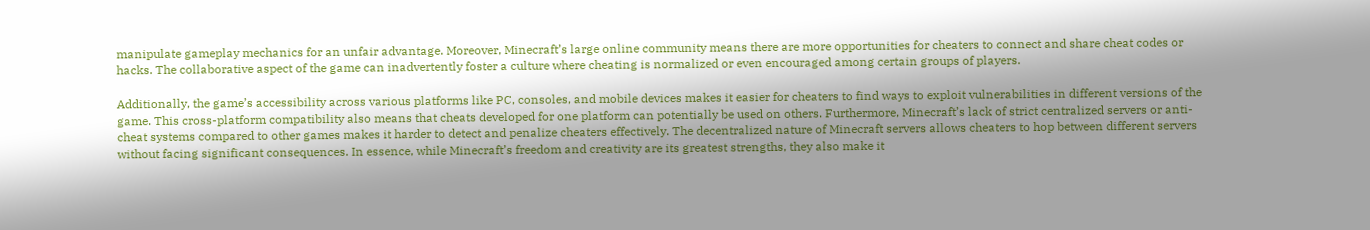manipulate gameplay mechanics for an unfair advantage. Moreover, Minecraft’s large online community means there are more opportunities for cheaters to connect and share cheat codes or hacks. The collaborative aspect of the game can inadvertently foster a culture where cheating is normalized or even encouraged among certain groups of players.

Additionally, the game’s accessibility across various platforms like PC, consoles, and mobile devices makes it easier for cheaters to find ways to exploit vulnerabilities in different versions of the game. This cross-platform compatibility also means that cheats developed for one platform can potentially be used on others. Furthermore, Minecraft’s lack of strict centralized servers or anti-cheat systems compared to other games makes it harder to detect and penalize cheaters effectively. The decentralized nature of Minecraft servers allows cheaters to hop between different servers without facing significant consequences. In essence, while Minecraft’s freedom and creativity are its greatest strengths, they also make it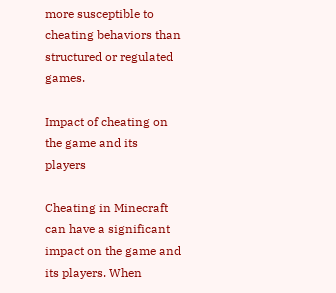more susceptible to cheating behaviors than structured or regulated games.

Impact of cheating on the game and its players

Cheating in Minecraft can have a significant impact on the game and its players. When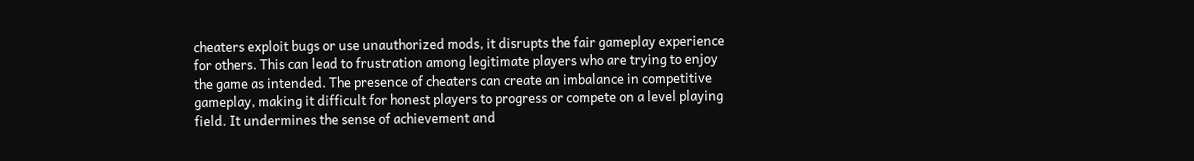cheaters exploit bugs or use unauthorized mods, it disrupts the fair gameplay experience for others. This can lead to frustration among legitimate players who are trying to enjoy the game as intended. The presence of cheaters can create an imbalance in competitive gameplay, making it difficult for honest players to progress or compete on a level playing field. It undermines the sense of achievement and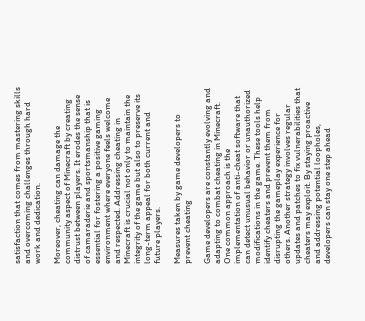satisfaction that comes from mastering skills and overcoming challenges through hard work and dedication.

Moreover, cheating can damage the community aspect of Minecraft by creating distrust between players. It erodes the sense of camaraderie and sportsmanship that is essential for fostering a positive gaming environment where everyone feels welcome and respected. Addressing cheating in Minecraft is crucial not only to maintain the integrity of the game but also to preserve its long-term appeal for both current and future players.

Measures taken by game developers to prevent cheating

Game developers are constantly evolving and adapting to combat cheating in Minecraft. One common approach is the implementation of anti-cheat software that can detect unusual behavior or unauthorized modifications in the game. These tools help identify cheaters and prevent them from disrupting the gameplay experience for others. Another strategy involves regular updates and patches to fix vulnerabilities that cheaters may exploit. By staying proactive and addressing potential loopholes, developers can stay one step ahead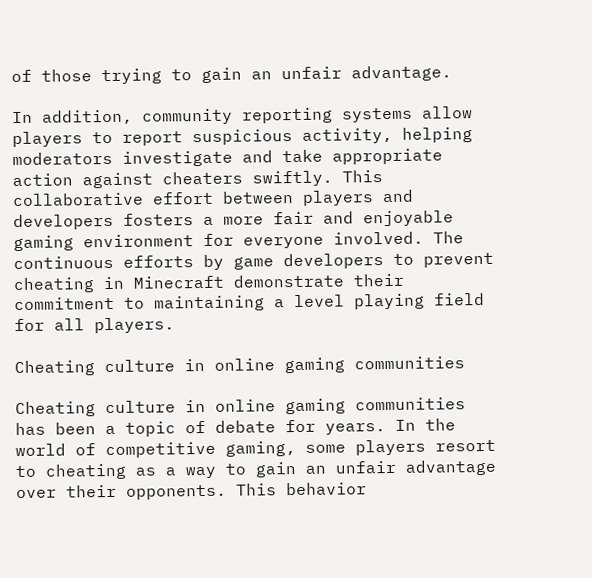of those trying to gain an unfair advantage.

In addition, community reporting systems allow players to report suspicious activity, helping moderators investigate and take appropriate action against cheaters swiftly. This collaborative effort between players and developers fosters a more fair and enjoyable gaming environment for everyone involved. The continuous efforts by game developers to prevent cheating in Minecraft demonstrate their commitment to maintaining a level playing field for all players.

Cheating culture in online gaming communities

Cheating culture in online gaming communities has been a topic of debate for years. In the world of competitive gaming, some players resort to cheating as a way to gain an unfair advantage over their opponents. This behavior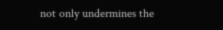not only undermines the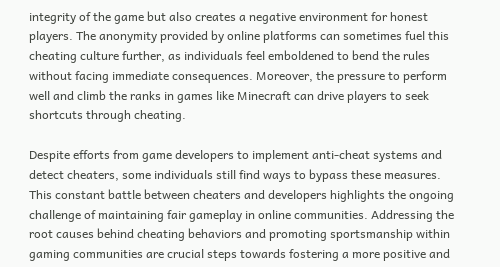integrity of the game but also creates a negative environment for honest players. The anonymity provided by online platforms can sometimes fuel this cheating culture further, as individuals feel emboldened to bend the rules without facing immediate consequences. Moreover, the pressure to perform well and climb the ranks in games like Minecraft can drive players to seek shortcuts through cheating.

Despite efforts from game developers to implement anti-cheat systems and detect cheaters, some individuals still find ways to bypass these measures. This constant battle between cheaters and developers highlights the ongoing challenge of maintaining fair gameplay in online communities. Addressing the root causes behind cheating behaviors and promoting sportsmanship within gaming communities are crucial steps towards fostering a more positive and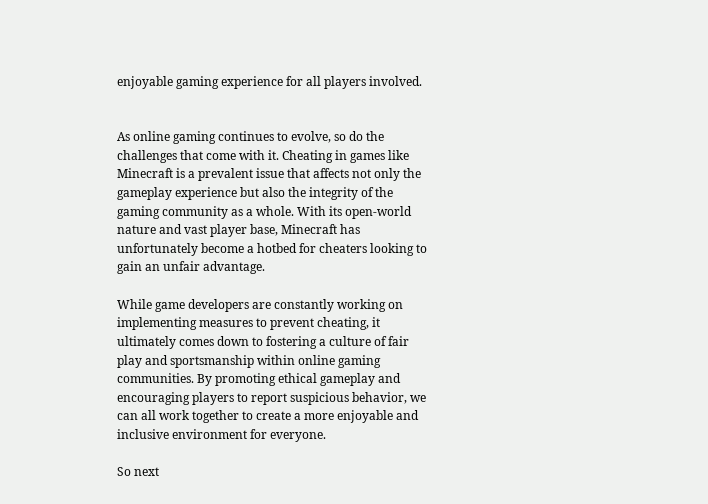enjoyable gaming experience for all players involved.


As online gaming continues to evolve, so do the challenges that come with it. Cheating in games like Minecraft is a prevalent issue that affects not only the gameplay experience but also the integrity of the gaming community as a whole. With its open-world nature and vast player base, Minecraft has unfortunately become a hotbed for cheaters looking to gain an unfair advantage.

While game developers are constantly working on implementing measures to prevent cheating, it ultimately comes down to fostering a culture of fair play and sportsmanship within online gaming communities. By promoting ethical gameplay and encouraging players to report suspicious behavior, we can all work together to create a more enjoyable and inclusive environment for everyone.

So next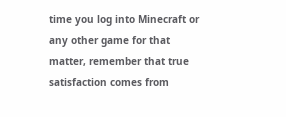time you log into Minecraft or any other game for that matter, remember that true satisfaction comes from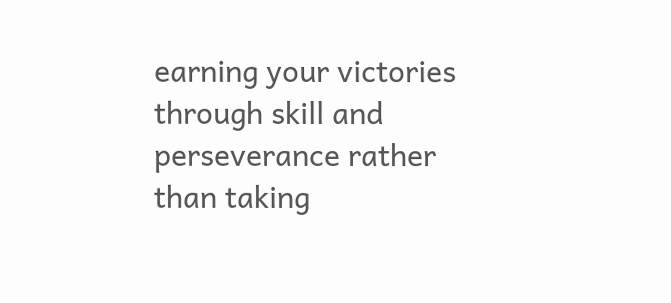earning your victories through skill and perseverance rather than taking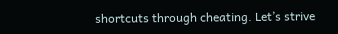shortcuts through cheating. Let’s strive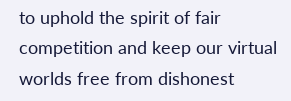to uphold the spirit of fair competition and keep our virtual worlds free from dishonest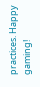practices. Happy gaming!